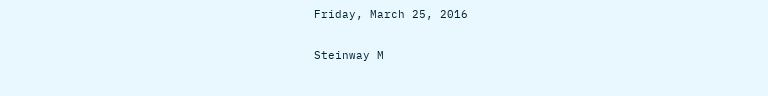Friday, March 25, 2016

Steinway M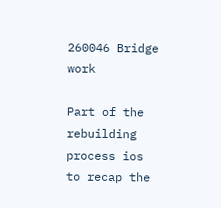260046 Bridge work

Part of the rebuilding process ios to recap the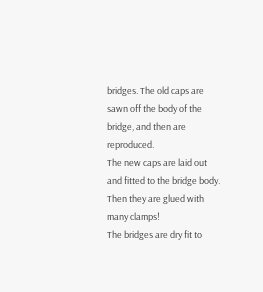bridges. The old caps are sawn off the body of the bridge, and then are reproduced.
The new caps are laid out and fitted to the bridge body.
Then they are glued with many clamps!
The bridges are dry fit to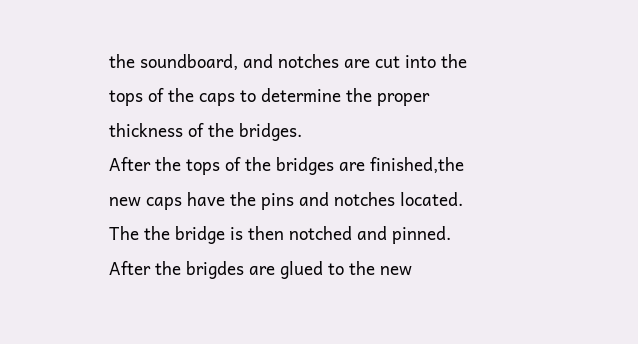the soundboard, and notches are cut into the tops of the caps to determine the proper thickness of the bridges.
After the tops of the bridges are finished,the new caps have the pins and notches located. The the bridge is then notched and pinned.
After the brigdes are glued to the new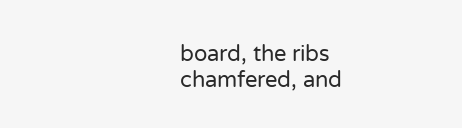board, the ribs chamfered, and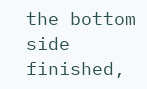the bottom side finished,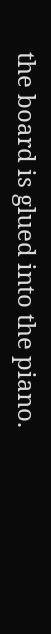the board is glued into the piano.